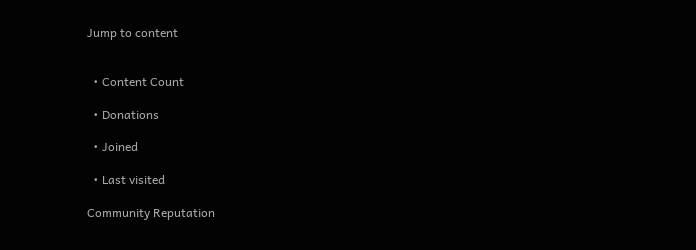Jump to content


  • Content Count

  • Donations

  • Joined

  • Last visited

Community Reputation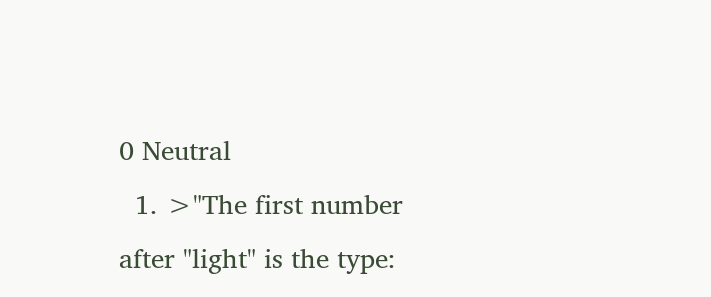0 Neutral
  1. >"The first number after "light" is the type: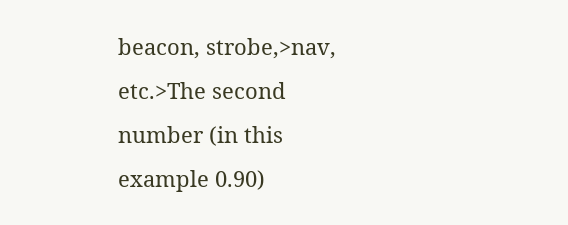beacon, strobe,>nav, etc.>The second number (in this example 0.90)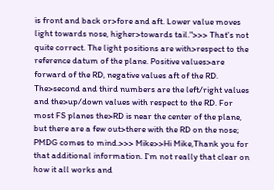is front and back or>fore and aft. Lower value moves light towards nose, higher>towards tail.">>> That's not quite correct. The light positions are with>respect to the reference datum of the plane. Positive values>are forward of the RD, negative values aft of the RD. The>second and third numbers are the left/right values and the>up/down values with respect to the RD. For most FS planes the>RD is near the center of the plane, but there are a few out>there with the RD on the nose; PMDG comes to mind.>>> Mike>>Hi Mike,Thank you for that additional information. I'm not really that clear on how it all works and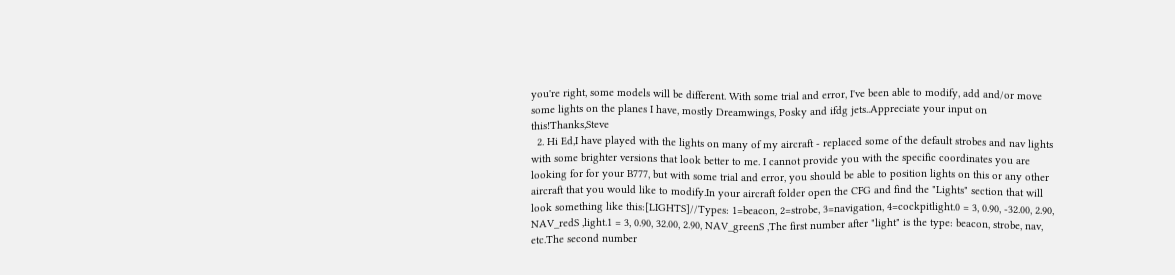you're right, some models will be different. With some trial and error, I've been able to modify, add and/or move some lights on the planes I have, mostly Dreamwings, Posky and ifdg jets..Appreciate your input on this!Thanks,Steve
  2. Hi Ed,I have played with the lights on many of my aircraft - replaced some of the default strobes and nav lights with some brighter versions that look better to me. I cannot provide you with the specific coordinates you are looking for for your B777, but with some trial and error, you should be able to position lights on this or any other aircraft that you would like to modify.In your aircraft folder open the CFG and find the "Lights" section that will look something like this:[LIGHTS]//Types: 1=beacon, 2=strobe, 3=navigation, 4=cockpitlight.0 = 3, 0.90, -32.00, 2.90, NAV_redS ,light.1 = 3, 0.90, 32.00, 2.90, NAV_greenS ,The first number after "light" is the type: beacon, strobe, nav, etc.The second number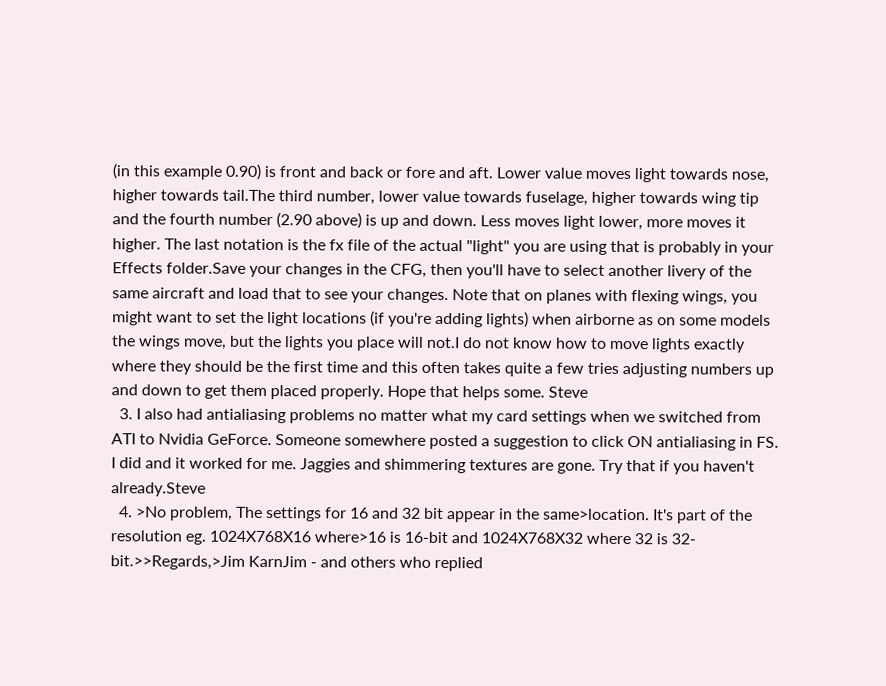(in this example 0.90) is front and back or fore and aft. Lower value moves light towards nose, higher towards tail.The third number, lower value towards fuselage, higher towards wing tip and the fourth number (2.90 above) is up and down. Less moves light lower, more moves it higher. The last notation is the fx file of the actual "light" you are using that is probably in your Effects folder.Save your changes in the CFG, then you'll have to select another livery of the same aircraft and load that to see your changes. Note that on planes with flexing wings, you might want to set the light locations (if you're adding lights) when airborne as on some models the wings move, but the lights you place will not.I do not know how to move lights exactly where they should be the first time and this often takes quite a few tries adjusting numbers up and down to get them placed properly. Hope that helps some. Steve
  3. I also had antialiasing problems no matter what my card settings when we switched from ATI to Nvidia GeForce. Someone somewhere posted a suggestion to click ON antialiasing in FS. I did and it worked for me. Jaggies and shimmering textures are gone. Try that if you haven't already.Steve
  4. >No problem, The settings for 16 and 32 bit appear in the same>location. It's part of the resolution eg. 1024X768X16 where>16 is 16-bit and 1024X768X32 where 32 is 32-bit.>>Regards,>Jim KarnJim - and others who replied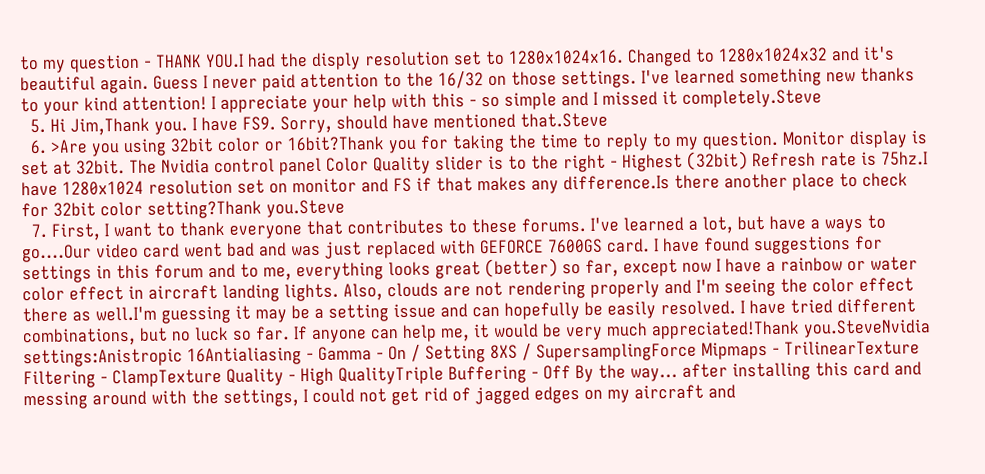to my question - THANK YOU.I had the disply resolution set to 1280x1024x16. Changed to 1280x1024x32 and it's beautiful again. Guess I never paid attention to the 16/32 on those settings. I've learned something new thanks to your kind attention! I appreciate your help with this - so simple and I missed it completely.Steve
  5. Hi Jim,Thank you. I have FS9. Sorry, should have mentioned that.Steve
  6. >Are you using 32bit color or 16bit?Thank you for taking the time to reply to my question. Monitor display is set at 32bit. The Nvidia control panel Color Quality slider is to the right - Highest (32bit) Refresh rate is 75hz.I have 1280x1024 resolution set on monitor and FS if that makes any difference.Is there another place to check for 32bit color setting?Thank you.Steve
  7. First, I want to thank everyone that contributes to these forums. I've learned a lot, but have a ways to go....Our video card went bad and was just replaced with GEFORCE 7600GS card. I have found suggestions for settings in this forum and to me, everything looks great (better) so far, except now I have a rainbow or water color effect in aircraft landing lights. Also, clouds are not rendering properly and I'm seeing the color effect there as well.I'm guessing it may be a setting issue and can hopefully be easily resolved. I have tried different combinations, but no luck so far. If anyone can help me, it would be very much appreciated!Thank you.SteveNvidia settings:Anistropic 16Antialiasing - Gamma - On / Setting 8XS / SupersamplingForce Mipmaps - TrilinearTexture Filtering - ClampTexture Quality - High QualityTriple Buffering - Off By the way... after installing this card and messing around with the settings, I could not get rid of jagged edges on my aircraft and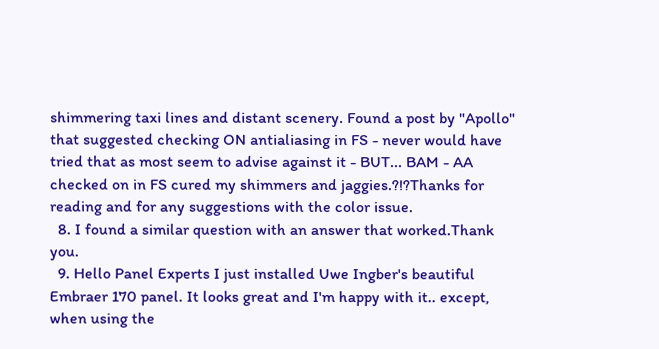shimmering taxi lines and distant scenery. Found a post by "Apollo" that suggested checking ON antialiasing in FS - never would have tried that as most seem to advise against it - BUT... BAM - AA checked on in FS cured my shimmers and jaggies.?!?Thanks for reading and for any suggestions with the color issue.
  8. I found a similar question with an answer that worked.Thank you.
  9. Hello Panel Experts I just installed Uwe Ingber's beautiful Embraer 170 panel. It looks great and I'm happy with it.. except, when using the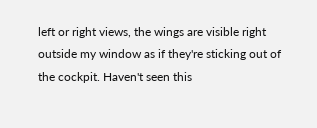left or right views, the wings are visible right outside my window as if they're sticking out of the cockpit. Haven't seen this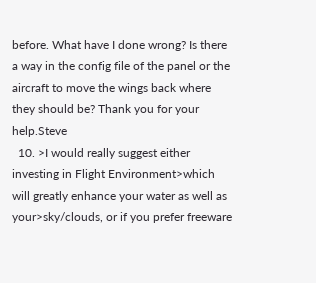before. What have I done wrong? Is there a way in the config file of the panel or the aircraft to move the wings back where they should be? Thank you for your help.Steve
  10. >I would really suggest either investing in Flight Environment>which will greatly enhance your water as well as your>sky/clouds, or if you prefer freeware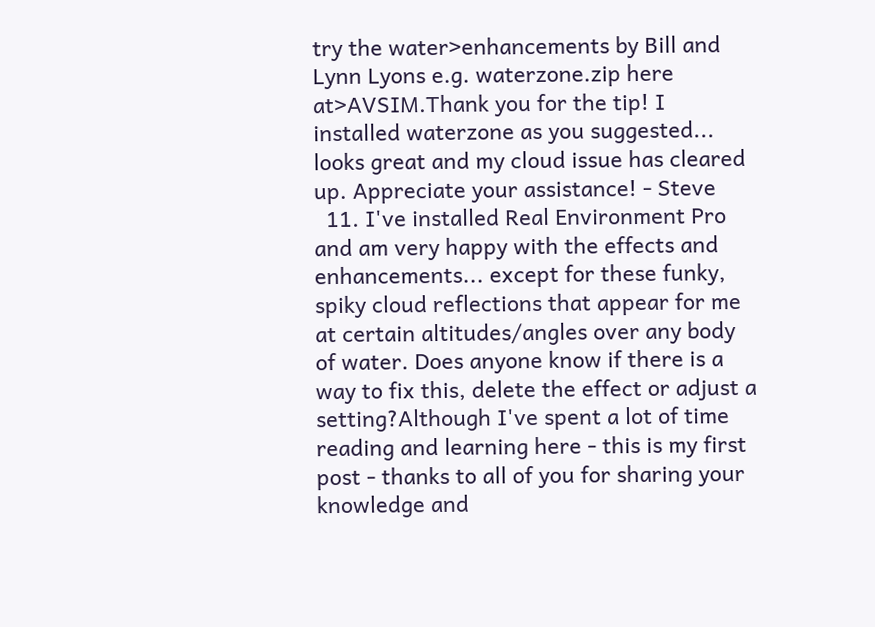try the water>enhancements by Bill and Lynn Lyons e.g. waterzone.zip here at>AVSIM.Thank you for the tip! I installed waterzone as you suggested... looks great and my cloud issue has cleared up. Appreciate your assistance! - Steve
  11. I've installed Real Environment Pro and am very happy with the effects and enhancements... except for these funky, spiky cloud reflections that appear for me at certain altitudes/angles over any body of water. Does anyone know if there is a way to fix this, delete the effect or adjust a setting?Although I've spent a lot of time reading and learning here - this is my first post - thanks to all of you for sharing your knowledge and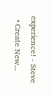experience! - Steve
  • Create New...